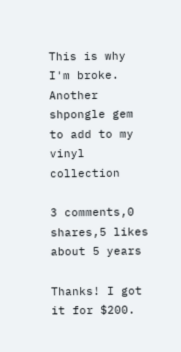This is why I'm broke. Another shpongle gem to add to my vinyl collection

3 comments,0 shares,5 likes
about 5 years

Thanks! I got it for $200.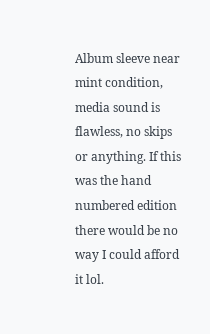Album sleeve near mint condition, media sound is flawless, no skips or anything. If this was the hand numbered edition there would be no way I could afford it lol.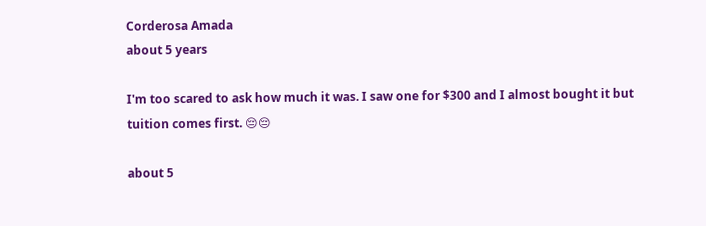Corderosa Amada
about 5 years

I'm too scared to ask how much it was. I saw one for $300 and I almost bought it but tuition comes first. 😔😔

about 5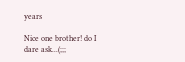years

Nice one brother! do I dare ask...(;;;